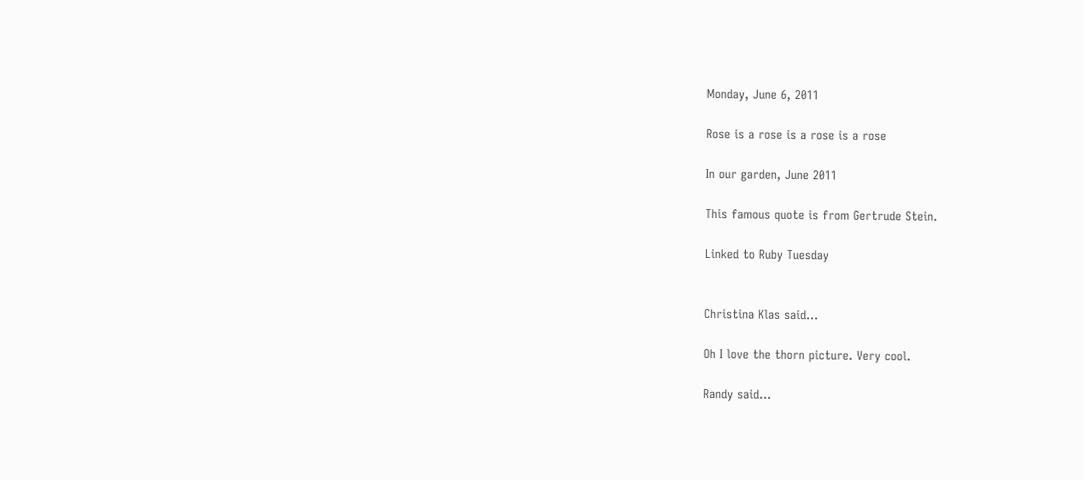Monday, June 6, 2011

Rose is a rose is a rose is a rose

In our garden, June 2011

This famous quote is from Gertrude Stein.

Linked to Ruby Tuesday


Christina Klas said...

Oh I love the thorn picture. Very cool.

Randy said...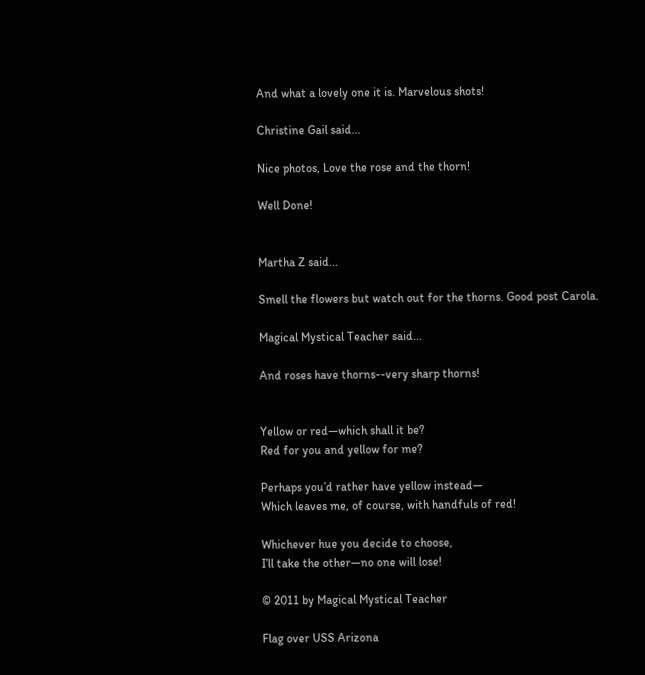And what a lovely one it is. Marvelous shots!

Christine Gail said...

Nice photos, Love the rose and the thorn!

Well Done!


Martha Z said...

Smell the flowers but watch out for the thorns. Good post Carola.

Magical Mystical Teacher said...

And roses have thorns--very sharp thorns!


Yellow or red—which shall it be?
Red for you and yellow for me?

Perhaps you’d rather have yellow instead—
Which leaves me, of course, with handfuls of red!

Whichever hue you decide to choose,
I’ll take the other—no one will lose!

© 2011 by Magical Mystical Teacher

Flag over USS Arizona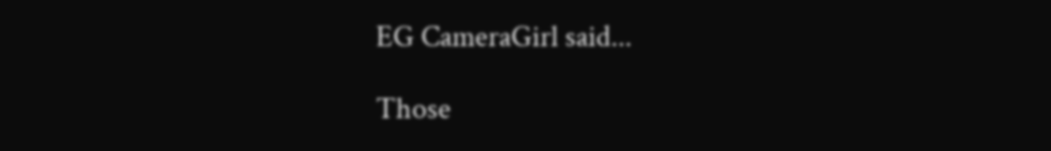EG CameraGirl said...

Those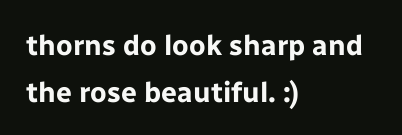thorns do look sharp and the rose beautiful. :)